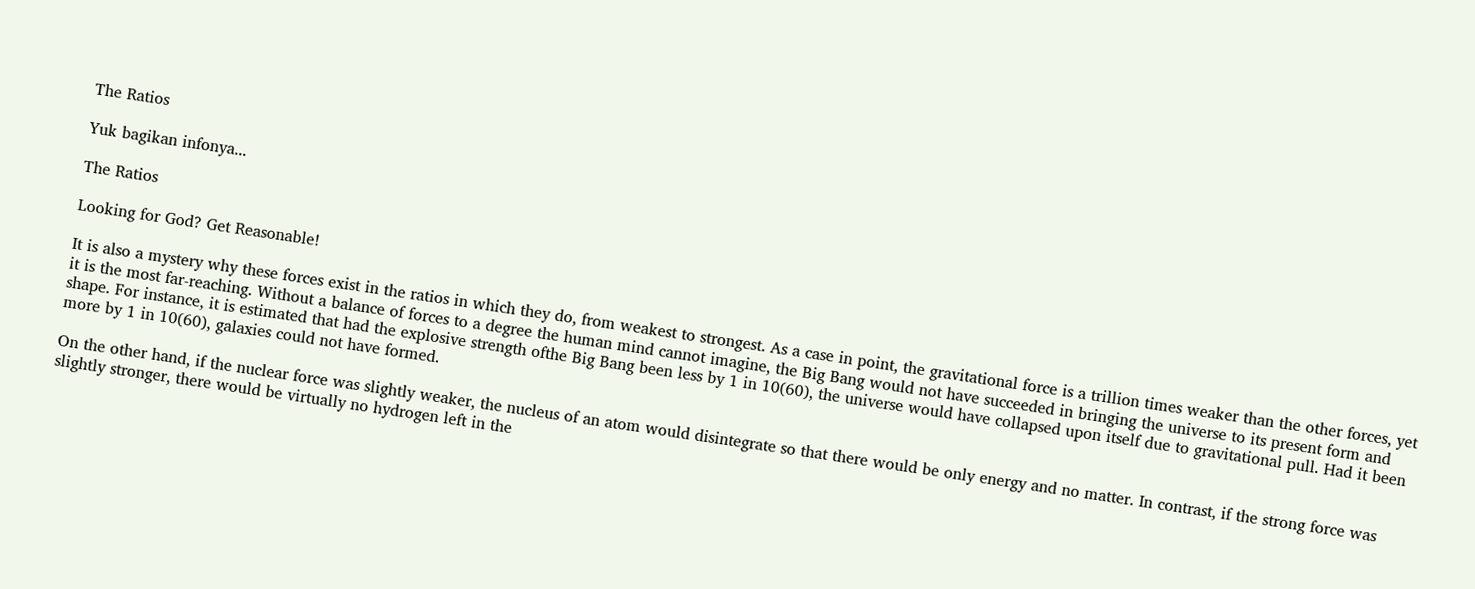The Ratios

Yuk bagikan infonya...

The Ratios

Looking for God? Get Reasonable!

It is also a mystery why these forces exist in the ratios in which they do, from weakest to strongest. As a case in point, the gravitational force is a trillion times weaker than the other forces, yet it is the most far-reaching. Without a balance of forces to a degree the human mind cannot imagine, the Big Bang would not have succeeded in bringing the universe to its present form and shape. For instance, it is estimated that had the explosive strength ofthe Big Bang been less by 1 in 10(60), the universe would have collapsed upon itself due to gravitational pull. Had it been more by 1 in 10(60), galaxies could not have formed.

On the other hand, if the nuclear force was slightly weaker, the nucleus of an atom would disintegrate so that there would be only energy and no matter. In contrast, if the strong force was slightly stronger, there would be virtually no hydrogen left in the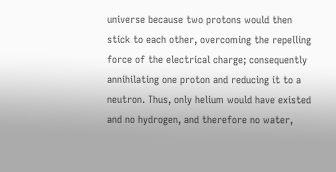universe because two protons would then stick to each other, overcoming the repelling force of the electrical charge; consequently annihilating one proton and reducing it to a neutron. Thus, only helium would have existed and no hydrogen, and therefore no water,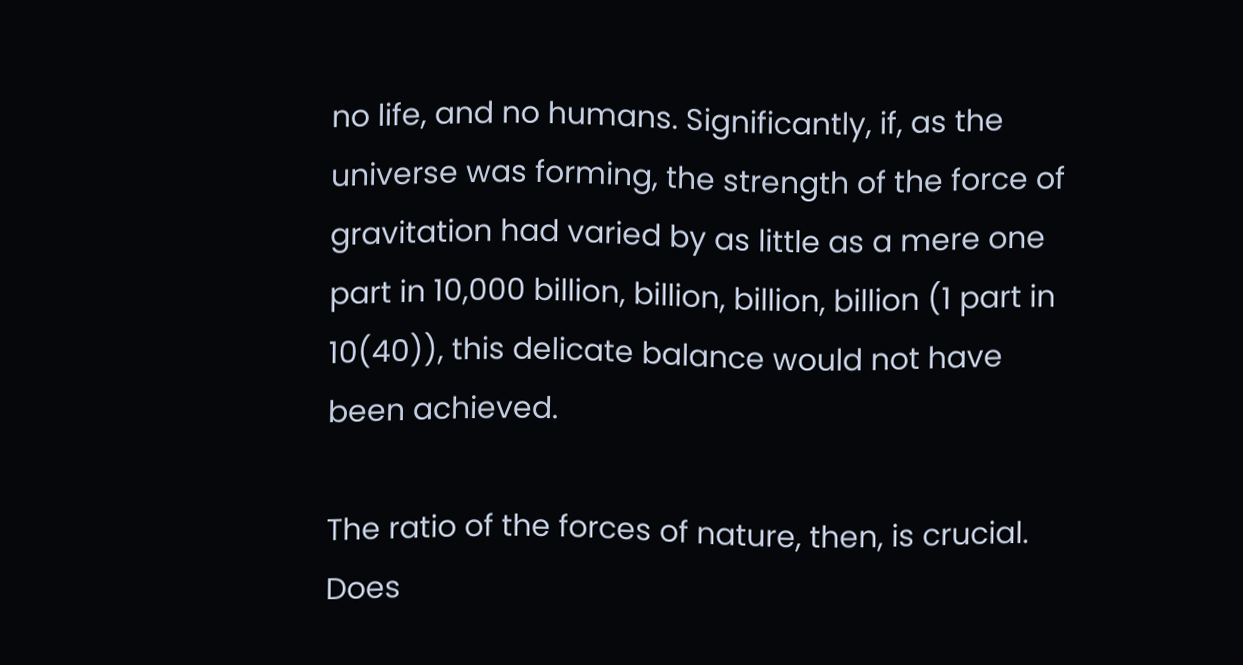no life, and no humans. Significantly, if, as the universe was forming, the strength of the force of gravitation had varied by as little as a mere one part in 10,000 billion, billion, billion, billion (1 part in 10(40)), this delicate balance would not have been achieved.

The ratio of the forces of nature, then, is crucial. Does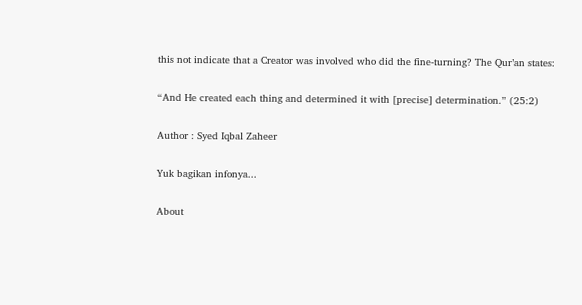this not indicate that a Creator was involved who did the fine-turning? The Qur’an states:

“And He created each thing and determined it with [precise] determination.” (25:2)

Author : Syed Iqbal Zaheer

Yuk bagikan infonya...

About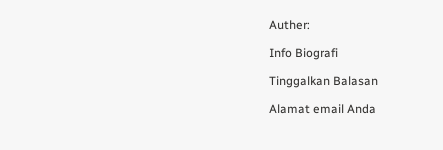Auther:

Info Biografi

Tinggalkan Balasan

Alamat email Anda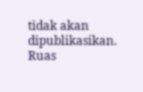tidak akan dipublikasikan. Ruas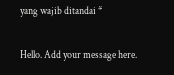yang wajib ditandai *

Hello. Add your message here.